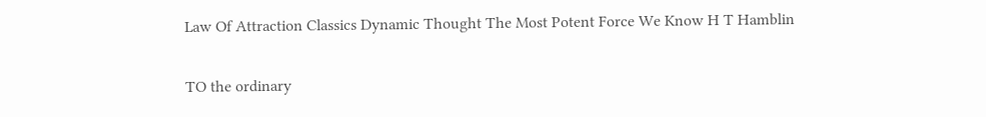Law Of Attraction Classics Dynamic Thought The Most Potent Force We Know H T Hamblin

TO the ordinary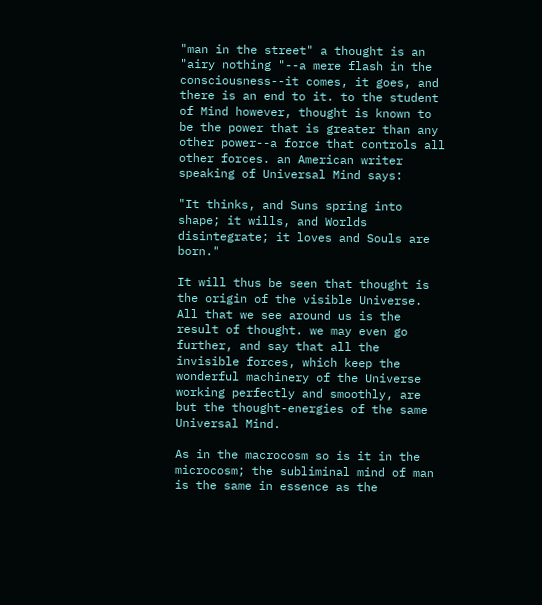"man in the street" a thought is an "airy nothing "--a mere flash in the consciousness--it comes, it goes, and there is an end to it. to the student of Mind however, thought is known to be the power that is greater than any other power--a force that controls all other forces. an American writer speaking of Universal Mind says:

"It thinks, and Suns spring into shape; it wills, and Worlds disintegrate; it loves and Souls are born."

It will thus be seen that thought is the origin of the visible Universe. All that we see around us is the result of thought. we may even go further, and say that all the invisible forces, which keep the wonderful machinery of the Universe working perfectly and smoothly, are but the thought-energies of the same Universal Mind.

As in the macrocosm so is it in the microcosm; the subliminal mind of man is the same in essence as the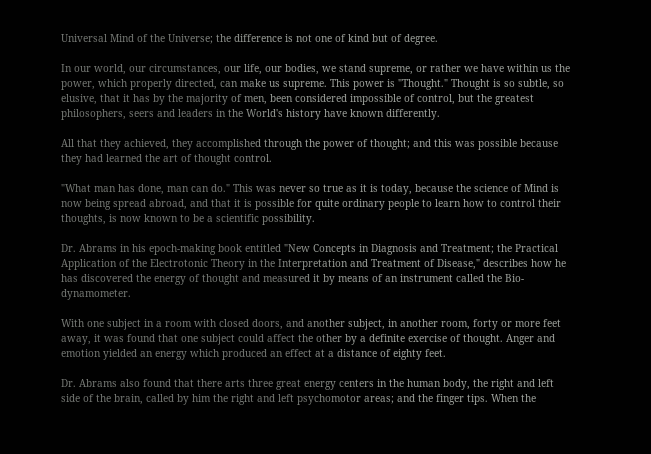Universal Mind of the Universe; the difference is not one of kind but of degree.

In our world, our circumstances, our life, our bodies, we stand supreme, or rather we have within us the power, which properly directed, can make us supreme. This power is "Thought." Thought is so subtle, so elusive, that it has by the majority of men, been considered impossible of control, but the greatest philosophers, seers and leaders in the World's history have known differently.

All that they achieved, they accomplished through the power of thought; and this was possible because they had learned the art of thought control.

"What man has done, man can do." This was never so true as it is today, because the science of Mind is now being spread abroad, and that it is possible for quite ordinary people to learn how to control their thoughts, is now known to be a scientific possibility.

Dr. Abrams in his epoch-making book entitled "New Concepts in Diagnosis and Treatment; the Practical Application of the Electrotonic Theory in the Interpretation and Treatment of Disease," describes how he has discovered the energy of thought and measured it by means of an instrument called the Bio-dynamometer.

With one subject in a room with closed doors, and another subject, in another room, forty or more feet away, it was found that one subject could affect the other by a definite exercise of thought. Anger and emotion yielded an energy which produced an effect at a distance of eighty feet.

Dr. Abrams also found that there arts three great energy centers in the human body, the right and left side of the brain, called by him the right and left psychomotor areas; and the finger tips. When the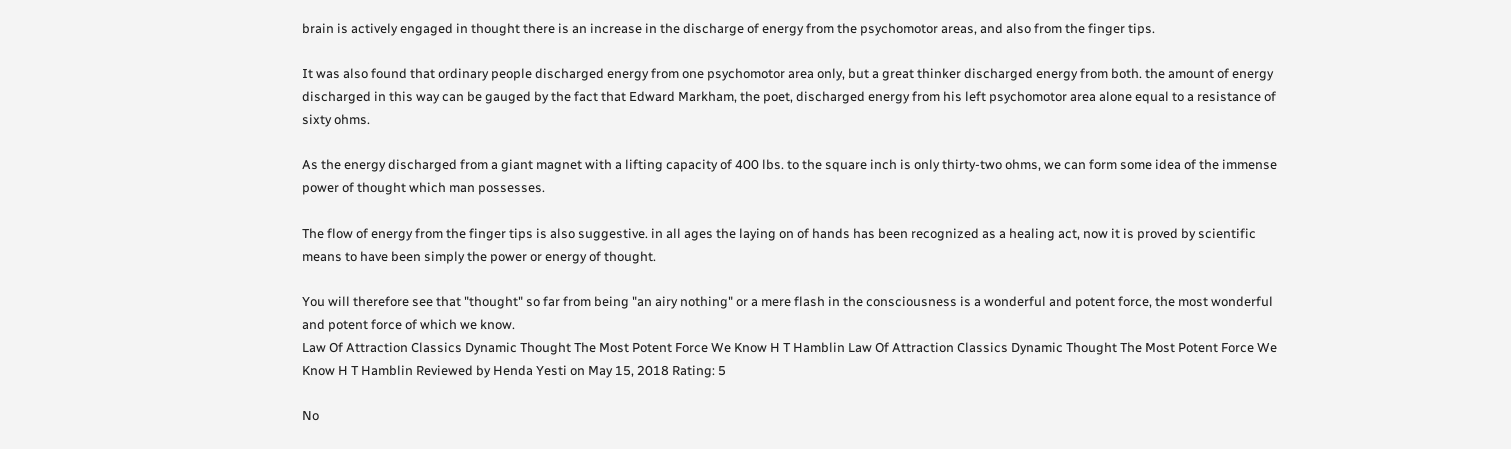brain is actively engaged in thought there is an increase in the discharge of energy from the psychomotor areas, and also from the finger tips.

It was also found that ordinary people discharged energy from one psychomotor area only, but a great thinker discharged energy from both. the amount of energy discharged in this way can be gauged by the fact that Edward Markham, the poet, discharged energy from his left psychomotor area alone equal to a resistance of sixty ohms.

As the energy discharged from a giant magnet with a lifting capacity of 400 lbs. to the square inch is only thirty-two ohms, we can form some idea of the immense power of thought which man possesses.

The flow of energy from the finger tips is also suggestive. in all ages the laying on of hands has been recognized as a healing act, now it is proved by scientific means to have been simply the power or energy of thought.

You will therefore see that "thought" so far from being "an airy nothing" or a mere flash in the consciousness is a wonderful and potent force, the most wonderful and potent force of which we know.
Law Of Attraction Classics Dynamic Thought The Most Potent Force We Know H T Hamblin Law Of Attraction Classics Dynamic Thought The Most Potent Force We
Know H T Hamblin Reviewed by Henda Yesti on May 15, 2018 Rating: 5

No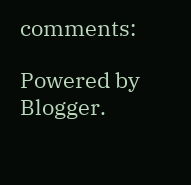comments:

Powered by Blogger.